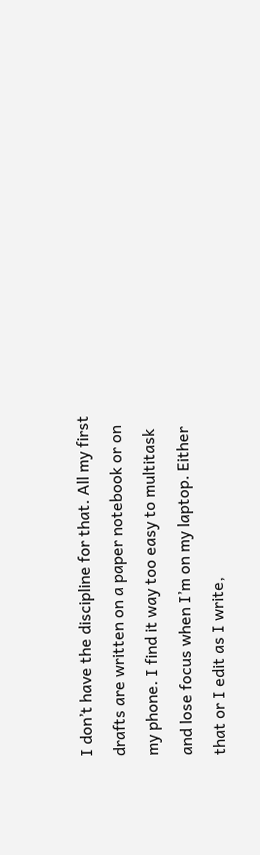I don’t have the discipline for that. All my first drafts are written on a paper notebook or on my phone. I find it way too easy to multitask and lose focus when I’m on my laptop. Either that or I edit as I write,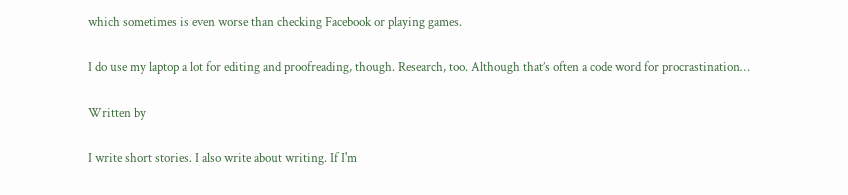which sometimes is even worse than checking Facebook or playing games.

I do use my laptop a lot for editing and proofreading, though. Research, too. Although that’s often a code word for procrastination…

Written by

I write short stories. I also write about writing. If I'm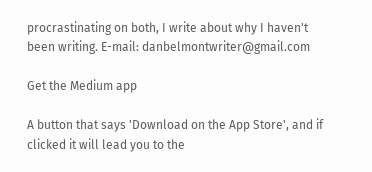procrastinating on both, I write about why I haven't been writing. E-mail: danbelmontwriter@gmail.com

Get the Medium app

A button that says 'Download on the App Store', and if clicked it will lead you to the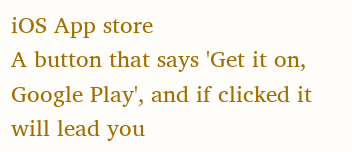iOS App store
A button that says 'Get it on, Google Play', and if clicked it will lead you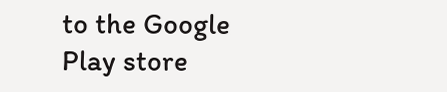to the Google Play store